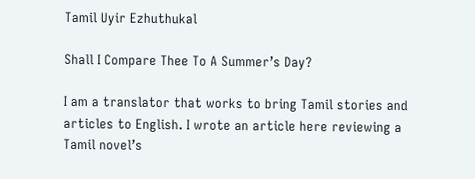Tamil Uyir Ezhuthukal

Shall I Compare Thee To A Summer’s Day?

I am a translator that works to bring Tamil stories and articles to English. I wrote an article here reviewing a Tamil novel’s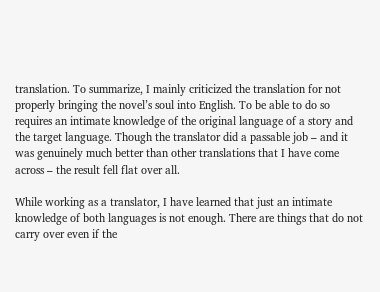translation. To summarize, I mainly criticized the translation for not properly bringing the novel’s soul into English. To be able to do so requires an intimate knowledge of the original language of a story and the target language. Though the translator did a passable job – and it was genuinely much better than other translations that I have come across – the result fell flat over all.

While working as a translator, I have learned that just an intimate knowledge of both languages is not enough. There are things that do not carry over even if the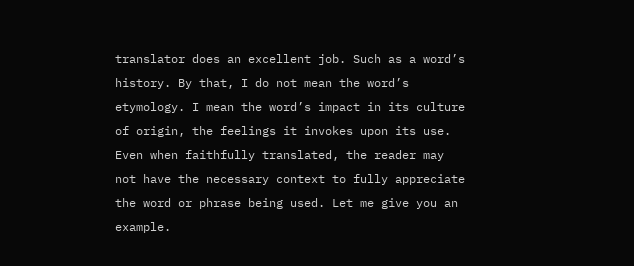translator does an excellent job. Such as a word’s history. By that, I do not mean the word’s etymology. I mean the word’s impact in its culture of origin, the feelings it invokes upon its use. Even when faithfully translated, the reader may not have the necessary context to fully appreciate the word or phrase being used. Let me give you an example.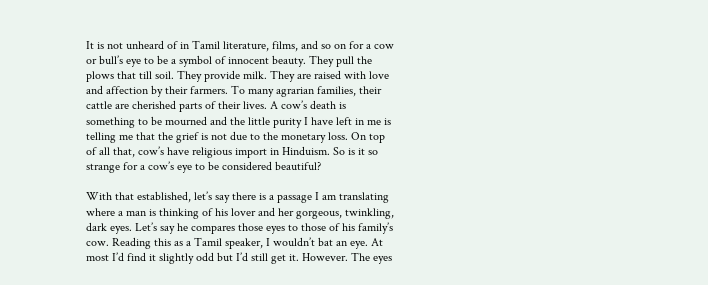It is not unheard of in Tamil literature, films, and so on for a cow or bull’s eye to be a symbol of innocent beauty. They pull the plows that till soil. They provide milk. They are raised with love and affection by their farmers. To many agrarian families, their cattle are cherished parts of their lives. A cow’s death is something to be mourned and the little purity I have left in me is telling me that the grief is not due to the monetary loss. On top of all that, cow’s have religious import in Hinduism. So is it so strange for a cow’s eye to be considered beautiful?

With that established, let’s say there is a passage I am translating where a man is thinking of his lover and her gorgeous, twinkling, dark eyes. Let’s say he compares those eyes to those of his family’s cow. Reading this as a Tamil speaker, I wouldn’t bat an eye. At most I’d find it slightly odd but I’d still get it. However. The eyes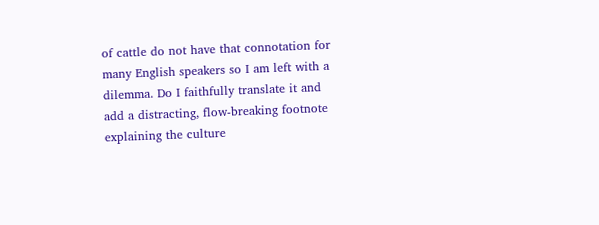of cattle do not have that connotation for many English speakers so I am left with a dilemma. Do I faithfully translate it and add a distracting, flow-breaking footnote explaining the culture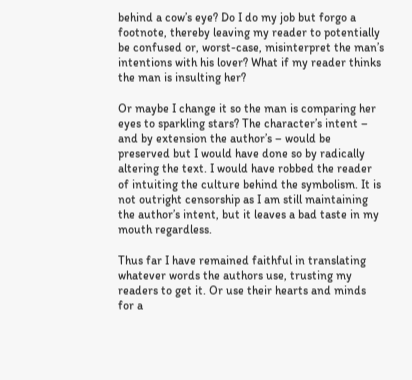behind a cow’s eye? Do I do my job but forgo a footnote, thereby leaving my reader to potentially be confused or, worst-case, misinterpret the man’s intentions with his lover? What if my reader thinks the man is insulting her?

Or maybe I change it so the man is comparing her eyes to sparkling stars? The character’s intent – and by extension the author’s – would be preserved but I would have done so by radically altering the text. I would have robbed the reader of intuiting the culture behind the symbolism. It is not outright censorship as I am still maintaining the author’s intent, but it leaves a bad taste in my mouth regardless.

Thus far I have remained faithful in translating whatever words the authors use, trusting my readers to get it. Or use their hearts and minds for a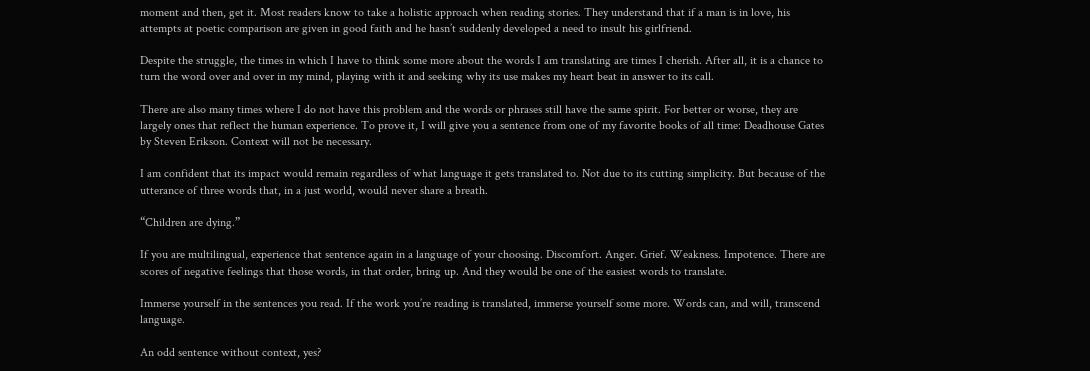moment and then, get it. Most readers know to take a holistic approach when reading stories. They understand that if a man is in love, his attempts at poetic comparison are given in good faith and he hasn’t suddenly developed a need to insult his girlfriend.

Despite the struggle, the times in which I have to think some more about the words I am translating are times I cherish. After all, it is a chance to turn the word over and over in my mind, playing with it and seeking why its use makes my heart beat in answer to its call.

There are also many times where I do not have this problem and the words or phrases still have the same spirit. For better or worse, they are largely ones that reflect the human experience. To prove it, I will give you a sentence from one of my favorite books of all time: Deadhouse Gates by Steven Erikson. Context will not be necessary.

I am confident that its impact would remain regardless of what language it gets translated to. Not due to its cutting simplicity. But because of the utterance of three words that, in a just world, would never share a breath.

“Children are dying.”

If you are multilingual, experience that sentence again in a language of your choosing. Discomfort. Anger. Grief. Weakness. Impotence. There are scores of negative feelings that those words, in that order, bring up. And they would be one of the easiest words to translate.

Immerse yourself in the sentences you read. If the work you’re reading is translated, immerse yourself some more. Words can, and will, transcend language.

An odd sentence without context, yes?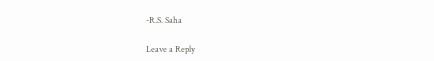-R.S. Saha

Leave a Reply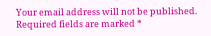Your email address will not be published. Required fields are marked *